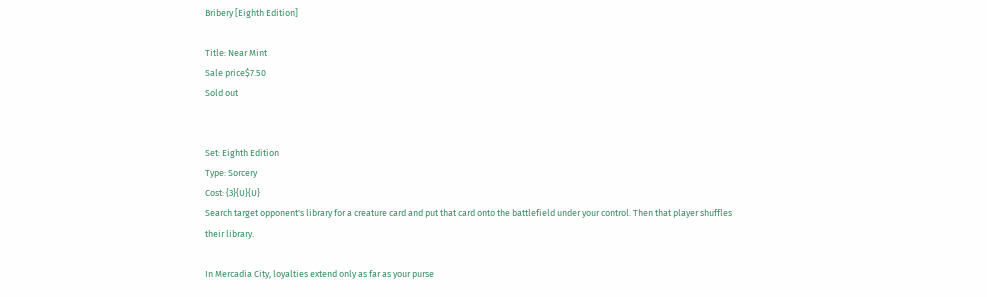Bribery [Eighth Edition]

Title: Near Mint
Sale price$7.50
Sold out


Set: Eighth Edition
Type: Sorcery
Cost: {3}{U}{U}
Search target opponent's library for a creature card and put that card onto the battlefield under your control. Then that player shuffles their library.

In Mercadia City, loyalties extend only as far as your purse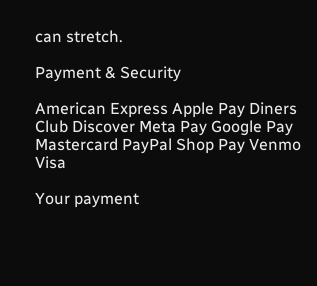can stretch.

Payment & Security

American Express Apple Pay Diners Club Discover Meta Pay Google Pay Mastercard PayPal Shop Pay Venmo Visa

Your payment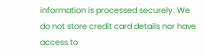information is processed securely. We do not store credit card details nor have access to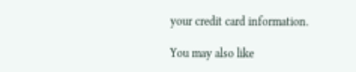your credit card information.

You may also like